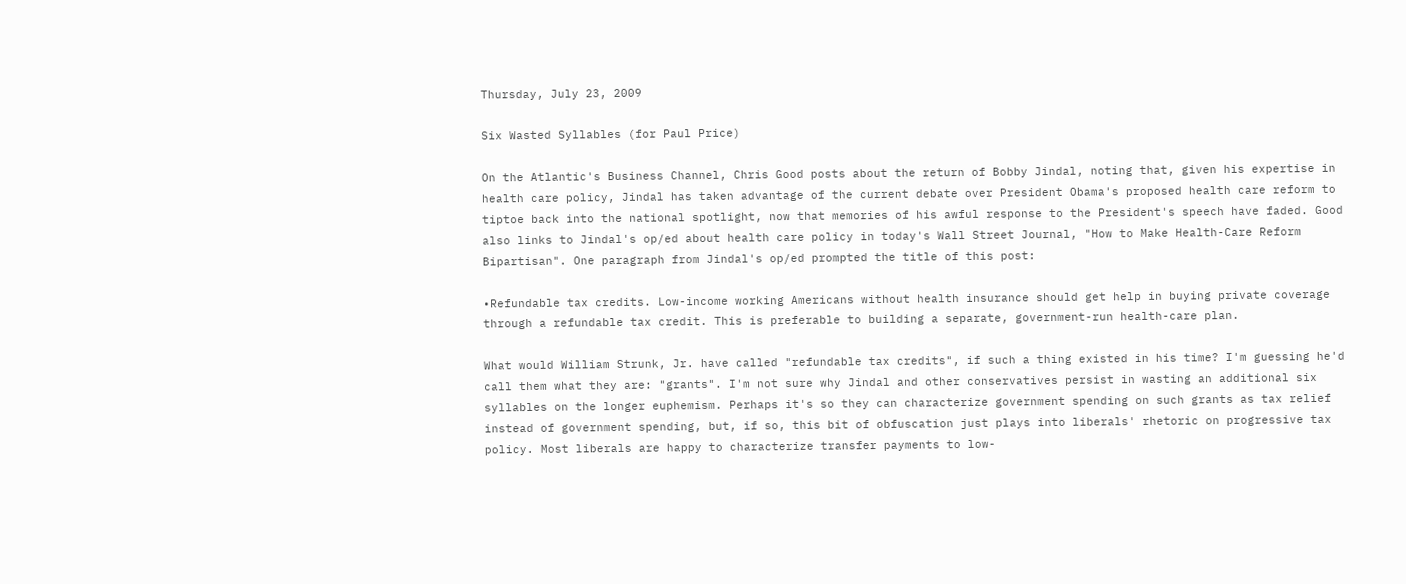Thursday, July 23, 2009

Six Wasted Syllables (for Paul Price)

On the Atlantic's Business Channel, Chris Good posts about the return of Bobby Jindal, noting that, given his expertise in health care policy, Jindal has taken advantage of the current debate over President Obama's proposed health care reform to tiptoe back into the national spotlight, now that memories of his awful response to the President's speech have faded. Good also links to Jindal's op/ed about health care policy in today's Wall Street Journal, "How to Make Health-Care Reform Bipartisan". One paragraph from Jindal's op/ed prompted the title of this post:

•Refundable tax credits. Low-income working Americans without health insurance should get help in buying private coverage through a refundable tax credit. This is preferable to building a separate, government-run health-care plan.

What would William Strunk, Jr. have called "refundable tax credits", if such a thing existed in his time? I'm guessing he'd call them what they are: "grants". I'm not sure why Jindal and other conservatives persist in wasting an additional six syllables on the longer euphemism. Perhaps it's so they can characterize government spending on such grants as tax relief instead of government spending, but, if so, this bit of obfuscation just plays into liberals' rhetoric on progressive tax policy. Most liberals are happy to characterize transfer payments to low-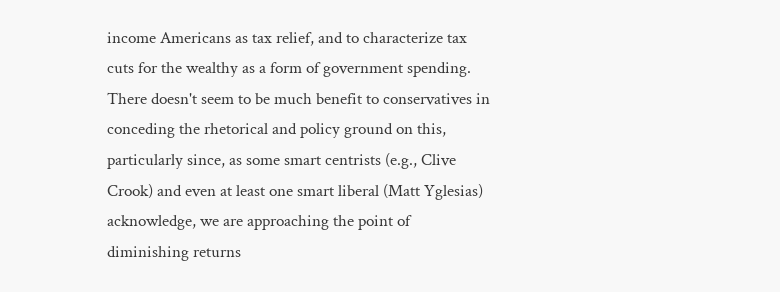income Americans as tax relief, and to characterize tax cuts for the wealthy as a form of government spending. There doesn't seem to be much benefit to conservatives in conceding the rhetorical and policy ground on this, particularly since, as some smart centrists (e.g., Clive Crook) and even at least one smart liberal (Matt Yglesias) acknowledge, we are approaching the point of diminishing returns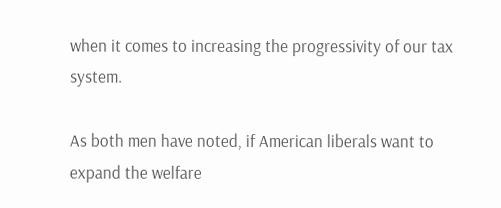when it comes to increasing the progressivity of our tax system.

As both men have noted, if American liberals want to expand the welfare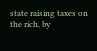state raising taxes on the rich, by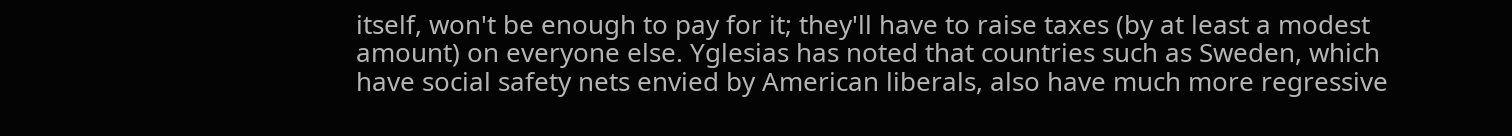itself, won't be enough to pay for it; they'll have to raise taxes (by at least a modest amount) on everyone else. Yglesias has noted that countries such as Sweden, which have social safety nets envied by American liberals, also have much more regressive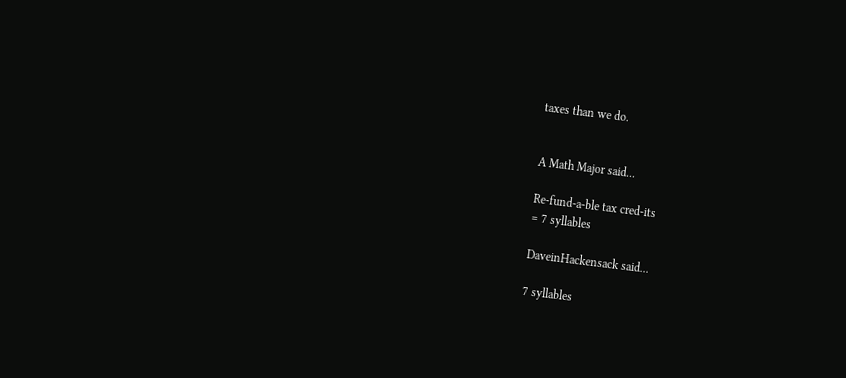taxes than we do.


A Math Major said...

Re-fund-a-ble tax cred-its
= 7 syllables

DaveinHackensack said...

7 syllables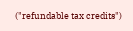("refundable tax credits")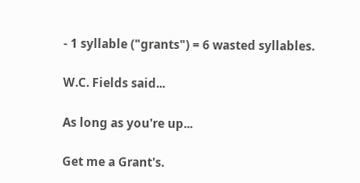- 1 syllable ("grants") = 6 wasted syllables.

W.C. Fields said...

As long as you're up...

Get me a Grant's.